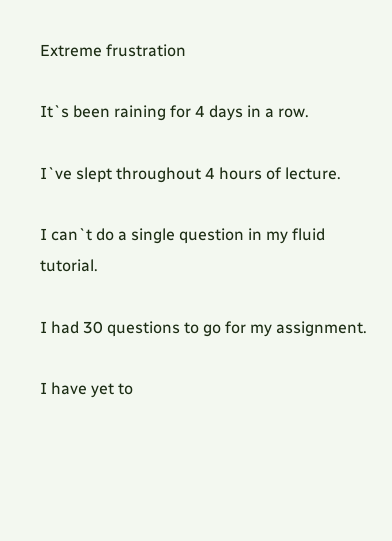Extreme frustration

It`s been raining for 4 days in a row.

I`ve slept throughout 4 hours of lecture.

I can`t do a single question in my fluid tutorial.

I had 30 questions to go for my assignment.

I have yet to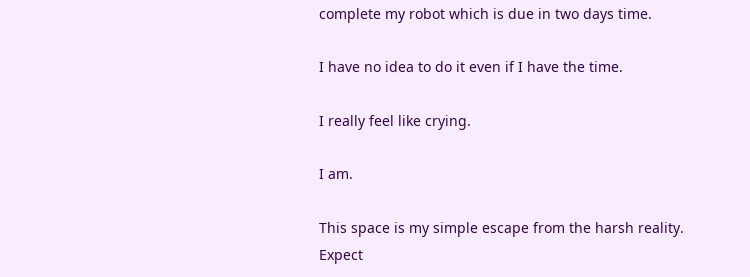complete my robot which is due in two days time.

I have no idea to do it even if I have the time.

I really feel like crying.

I am.

This space is my simple escape from the harsh reality. Expect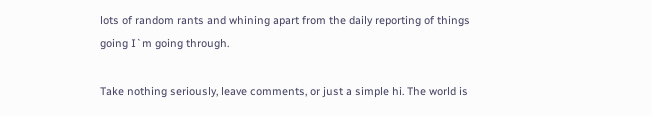lots of random rants and whining apart from the daily reporting of things going I`m going through.

Take nothing seriously, leave comments, or just a simple hi. The world is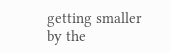getting smaller by the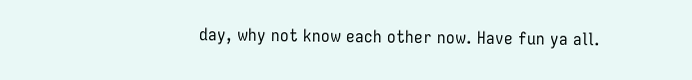day, why not know each other now. Have fun ya all.